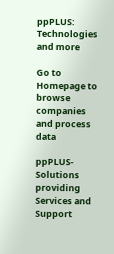ppPLUS: Technologies and more

Go to Homepage to browse companies and process data

ppPLUS-Solutions providing Services and Support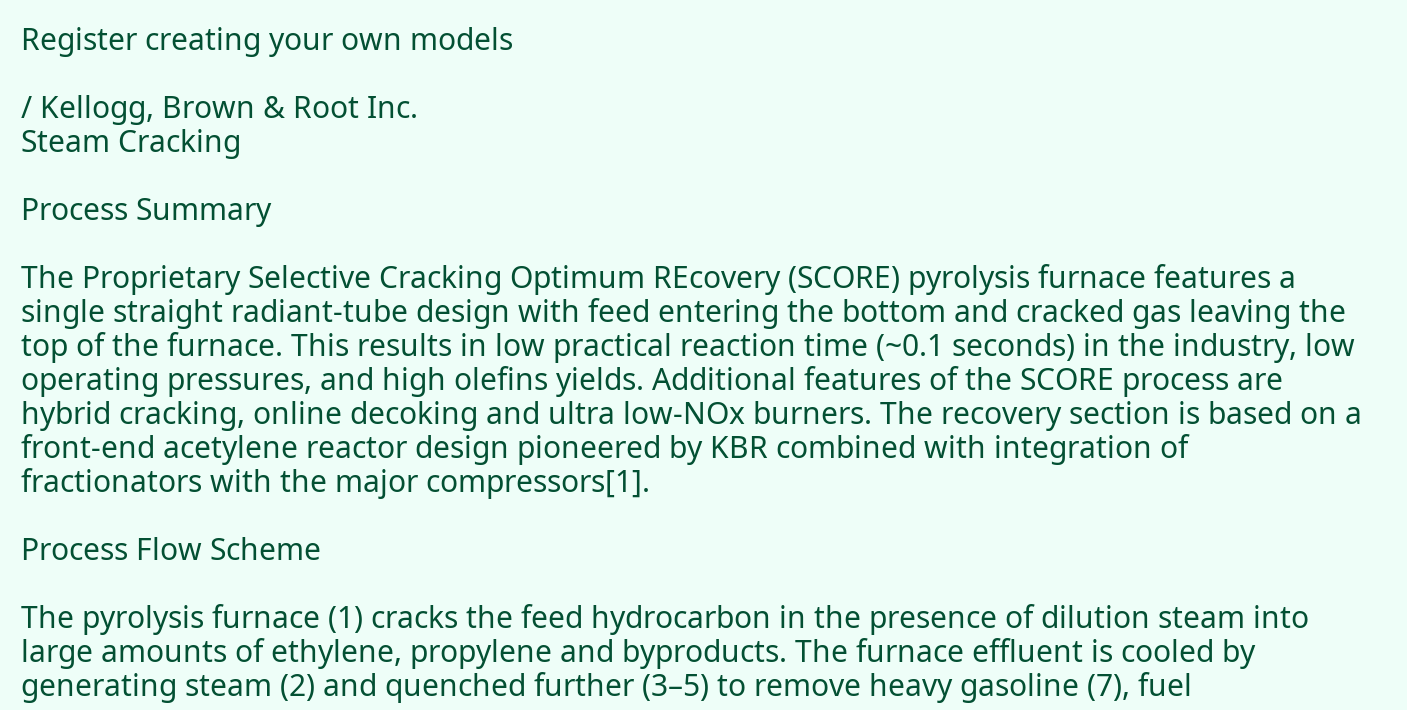Register creating your own models

/ Kellogg, Brown & Root Inc.
Steam Cracking

Process Summary

The Proprietary Selective Cracking Optimum REcovery (SCORE) pyrolysis furnace features a single straight radiant-tube design with feed entering the bottom and cracked gas leaving the top of the furnace. This results in low practical reaction time (~0.1 seconds) in the industry, low operating pressures, and high olefins yields. Additional features of the SCORE process are hybrid cracking, online decoking and ultra low-NOx burners. The recovery section is based on a front-end acetylene reactor design pioneered by KBR combined with integration of fractionators with the major compressors[1].

Process Flow Scheme

The pyrolysis furnace (1) cracks the feed hydrocarbon in the presence of dilution steam into large amounts of ethylene, propylene and byproducts. The furnace effluent is cooled by generating steam (2) and quenched further (3–5) to remove heavy gasoline (7), fuel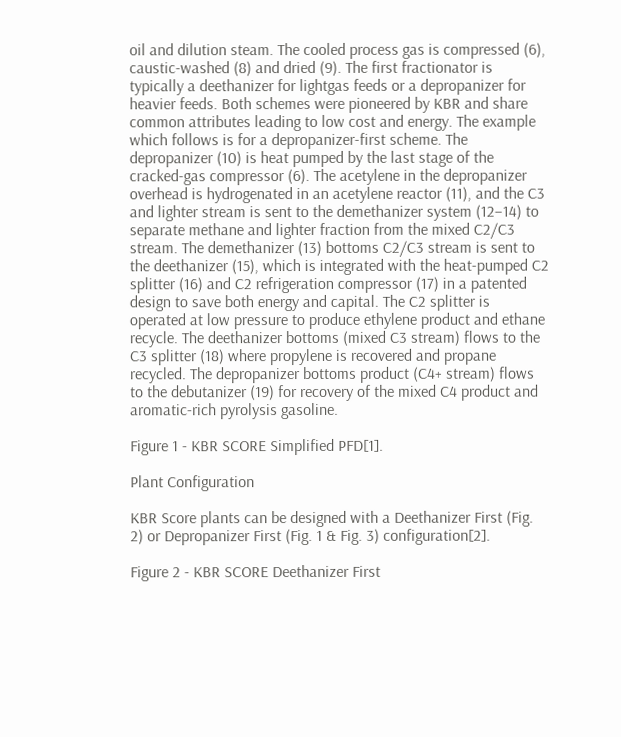oil and dilution steam. The cooled process gas is compressed (6), caustic-washed (8) and dried (9). The first fractionator is typically a deethanizer for lightgas feeds or a depropanizer for heavier feeds. Both schemes were pioneered by KBR and share common attributes leading to low cost and energy. The example which follows is for a depropanizer-first scheme. The depropanizer (10) is heat pumped by the last stage of the cracked-gas compressor (6). The acetylene in the depropanizer overhead is hydrogenated in an acetylene reactor (11), and the C3 and lighter stream is sent to the demethanizer system (12–14) to separate methane and lighter fraction from the mixed C2/C3 stream. The demethanizer (13) bottoms C2/C3 stream is sent to the deethanizer (15), which is integrated with the heat-pumped C2 splitter (16) and C2 refrigeration compressor (17) in a patented design to save both energy and capital. The C2 splitter is operated at low pressure to produce ethylene product and ethane recycle. The deethanizer bottoms (mixed C3 stream) flows to the C3 splitter (18) where propylene is recovered and propane recycled. The depropanizer bottoms product (C4+ stream) flows to the debutanizer (19) for recovery of the mixed C4 product and aromatic-rich pyrolysis gasoline.

Figure 1 - KBR SCORE Simplified PFD[1].

Plant Configuration

KBR Score plants can be designed with a Deethanizer First (Fig. 2) or Depropanizer First (Fig. 1 & Fig. 3) configuration[2].

Figure 2 - KBR SCORE Deethanizer First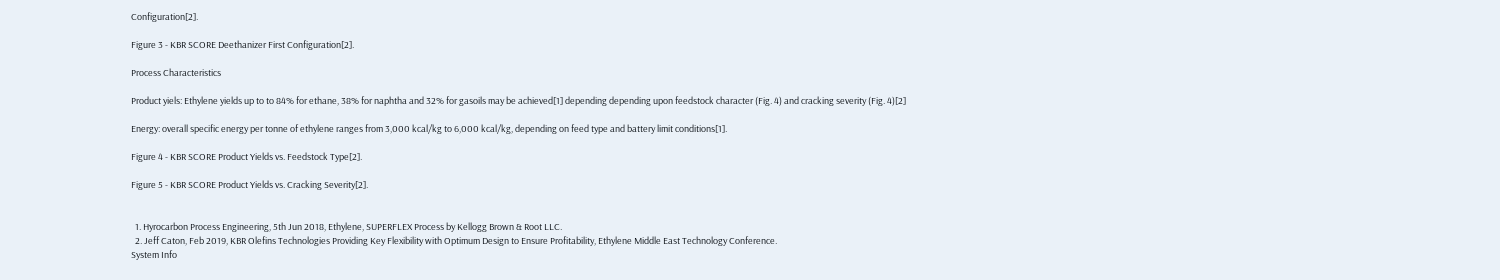Configuration[2].

Figure 3 - KBR SCORE Deethanizer First Configuration[2].

Process Characteristics

Product yiels: Ethylene yields up to to 84% for ethane, 38% for naphtha and 32% for gasoils may be achieved[1] depending depending upon feedstock character (Fig. 4) and cracking severity (Fig. 4)[2]

Energy: overall specific energy per tonne of ethylene ranges from 3,000 kcal/kg to 6,000 kcal/kg, depending on feed type and battery limit conditions[1].

Figure 4 - KBR SCORE Product Yields vs. Feedstock Type[2].

Figure 5 - KBR SCORE Product Yields vs. Cracking Severity[2].


  1. Hyrocarbon Process Engineering, 5th Jun 2018, Ethylene, SUPERFLEX Process by Kellogg Brown & Root LLC.
  2. Jeff Caton, Feb 2019, KBR Olefins Technologies Providing Key Flexibility with Optimum Design to Ensure Profitability, Ethylene Middle East Technology Conference.
System Info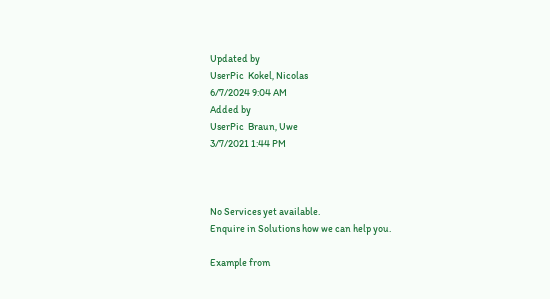Updated by
UserPic  Kokel, Nicolas
6/7/2024 9:04 AM
Added by
UserPic  Braun, Uwe
3/7/2021 1:44 PM



No Services yet available.
Enquire in Solutions how we can help you.

Example from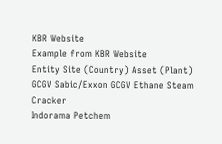KBR Website
Example from KBR Website
Entity Site (Country) Asset (Plant)
GCGV Sabic/Exxon GCGV Ethane Steam Cracker
Indorama Petchem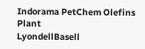Indorama PetChem Olefins Plant
LyondellBasell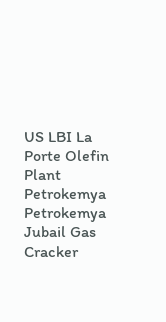US LBI La Porte Olefin Plant
Petrokemya Petrokemya Jubail Gas Cracker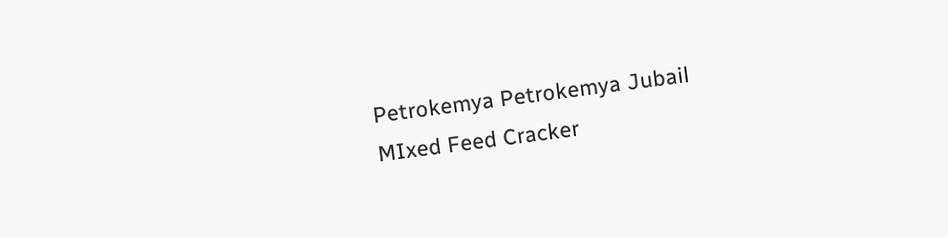Petrokemya Petrokemya Jubail MIxed Feed Cracker